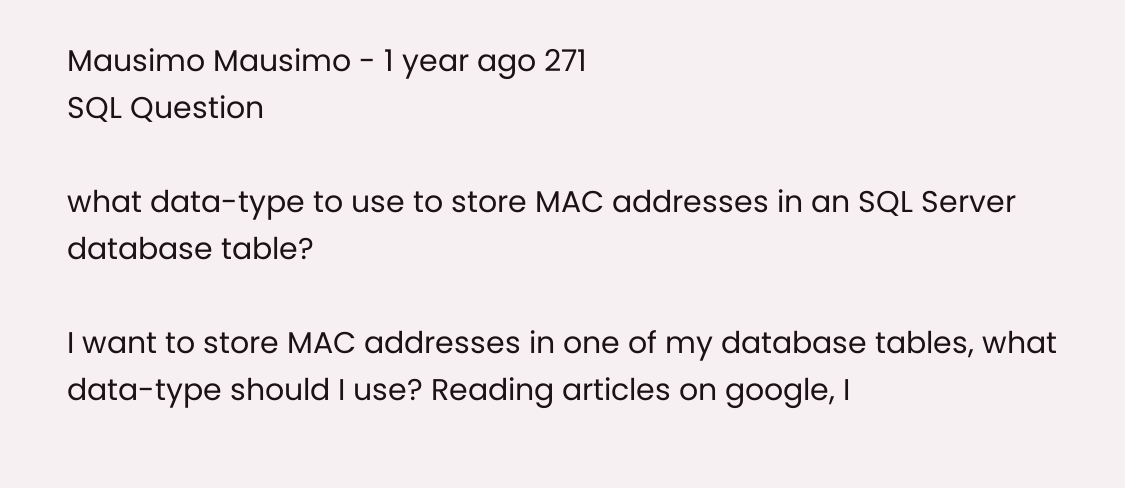Mausimo Mausimo - 1 year ago 271
SQL Question

what data-type to use to store MAC addresses in an SQL Server database table?

I want to store MAC addresses in one of my database tables, what data-type should I use? Reading articles on google, I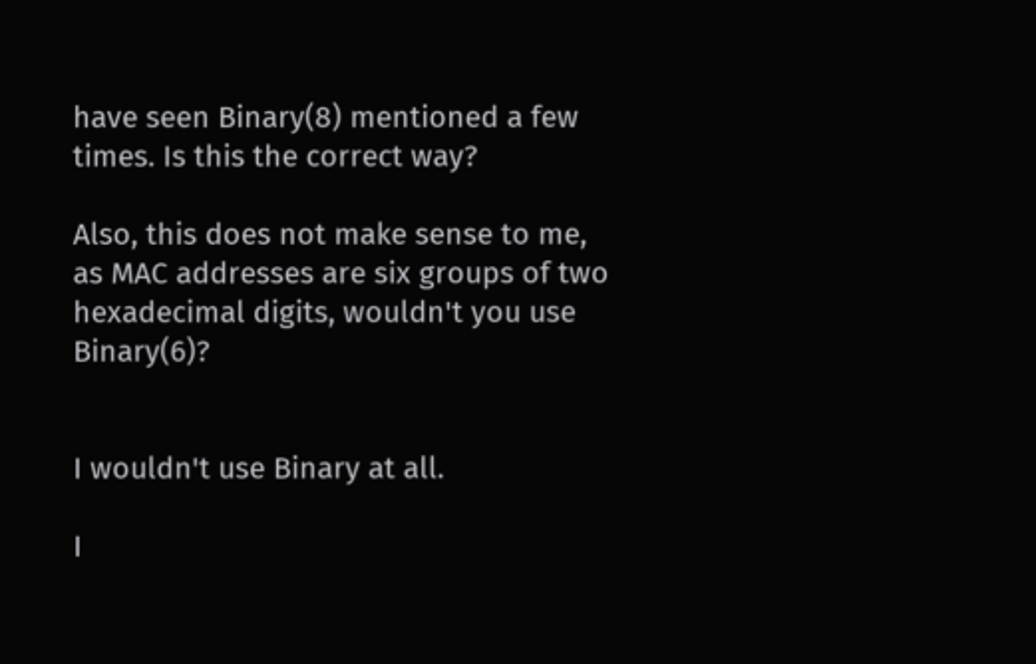have seen Binary(8) mentioned a few times. Is this the correct way?

Also, this does not make sense to me, as MAC addresses are six groups of two hexadecimal digits, wouldn't you use Binary(6)?


I wouldn't use Binary at all.

I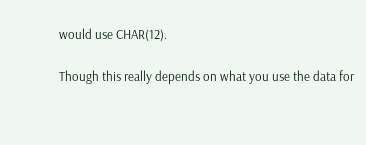would use CHAR(12).

Though this really depends on what you use the data for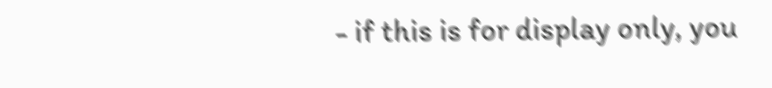- if this is for display only, you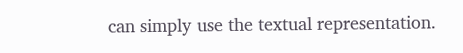can simply use the textual representation.